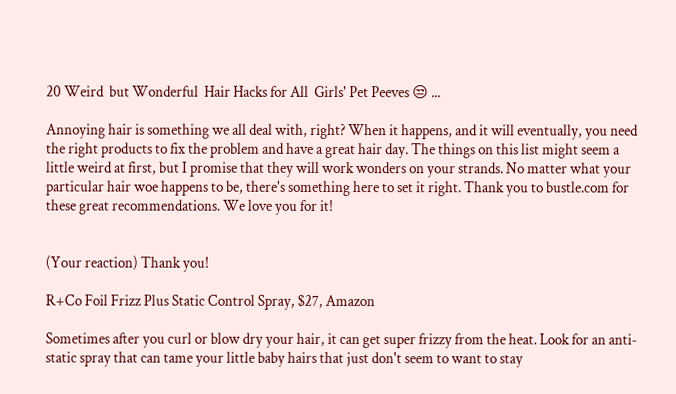20 Weird  but Wonderful  Hair Hacks for All  Girls' Pet Peeves 😒 ...

Annoying hair is something we all deal with, right? When it happens, and it will eventually, you need the right products to fix the problem and have a great hair day. The things on this list might seem a little weird at first, but I promise that they will work wonders on your strands. No matter what your particular hair woe happens to be, there's something here to set it right. Thank you to bustle.com for these great recommendations. We love you for it!


(Your reaction) Thank you!

R+Co Foil Frizz Plus Static Control Spray, $27, Amazon

Sometimes after you curl or blow dry your hair, it can get super frizzy from the heat. Look for an anti-static spray that can tame your little baby hairs that just don't seem to want to stay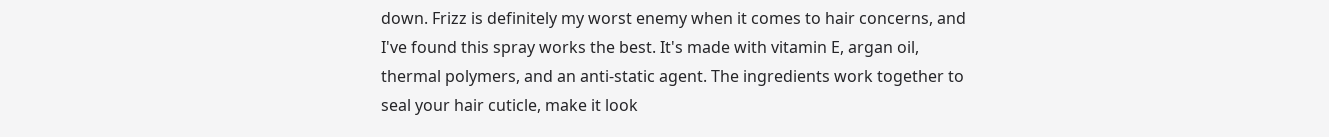down. Frizz is definitely my worst enemy when it comes to hair concerns, and I've found this spray works the best. It's made with vitamin E, argan oil, thermal polymers, and an anti-static agent. The ingredients work together to seal your hair cuticle, make it look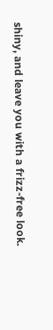shiny, and leave you with a frizz-free look.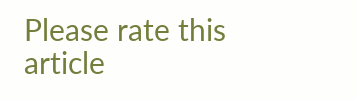Please rate this article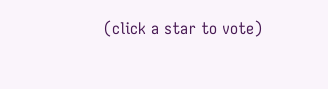(click a star to vote)